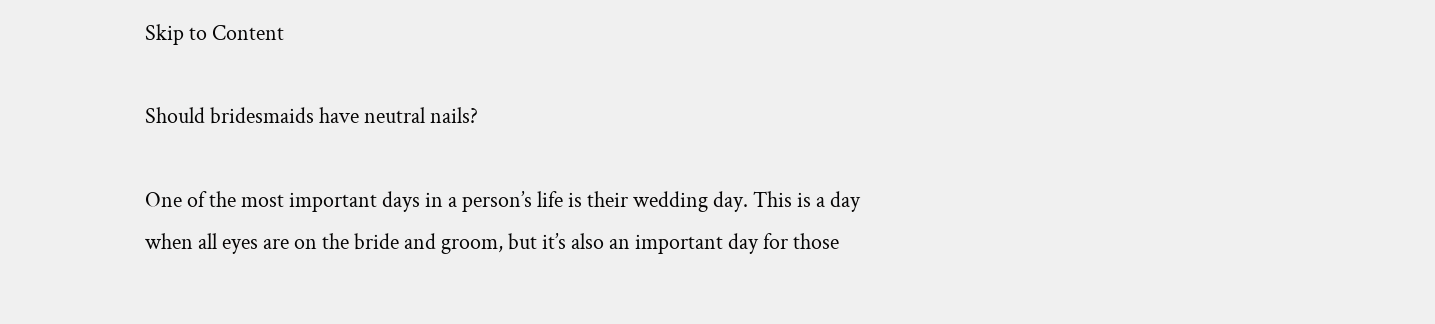Skip to Content

Should bridesmaids have neutral nails?

One of the most important days in a person’s life is their wedding day. This is a day when all eyes are on the bride and groom, but it’s also an important day for those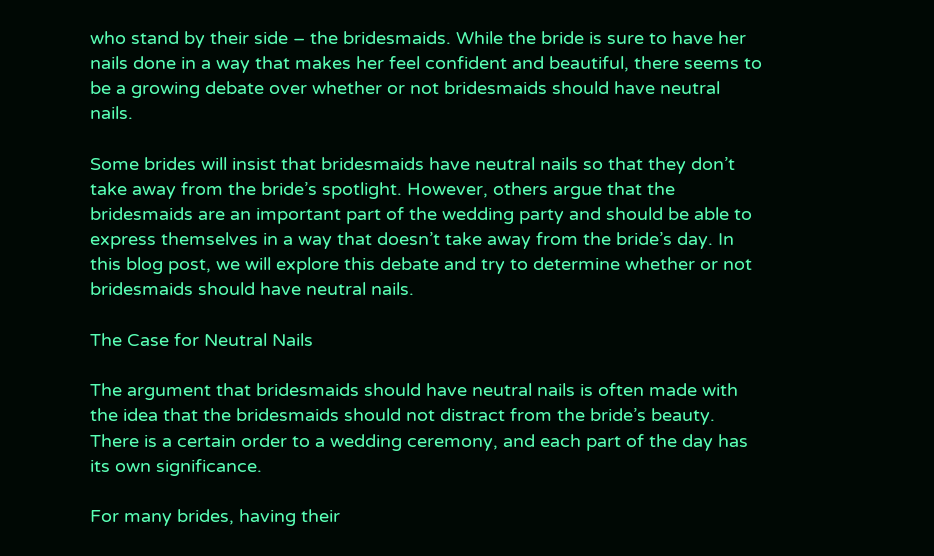who stand by their side – the bridesmaids. While the bride is sure to have her nails done in a way that makes her feel confident and beautiful, there seems to be a growing debate over whether or not bridesmaids should have neutral nails.

Some brides will insist that bridesmaids have neutral nails so that they don’t take away from the bride’s spotlight. However, others argue that the bridesmaids are an important part of the wedding party and should be able to express themselves in a way that doesn’t take away from the bride’s day. In this blog post, we will explore this debate and try to determine whether or not bridesmaids should have neutral nails.

The Case for Neutral Nails

The argument that bridesmaids should have neutral nails is often made with the idea that the bridesmaids should not distract from the bride’s beauty. There is a certain order to a wedding ceremony, and each part of the day has its own significance.

For many brides, having their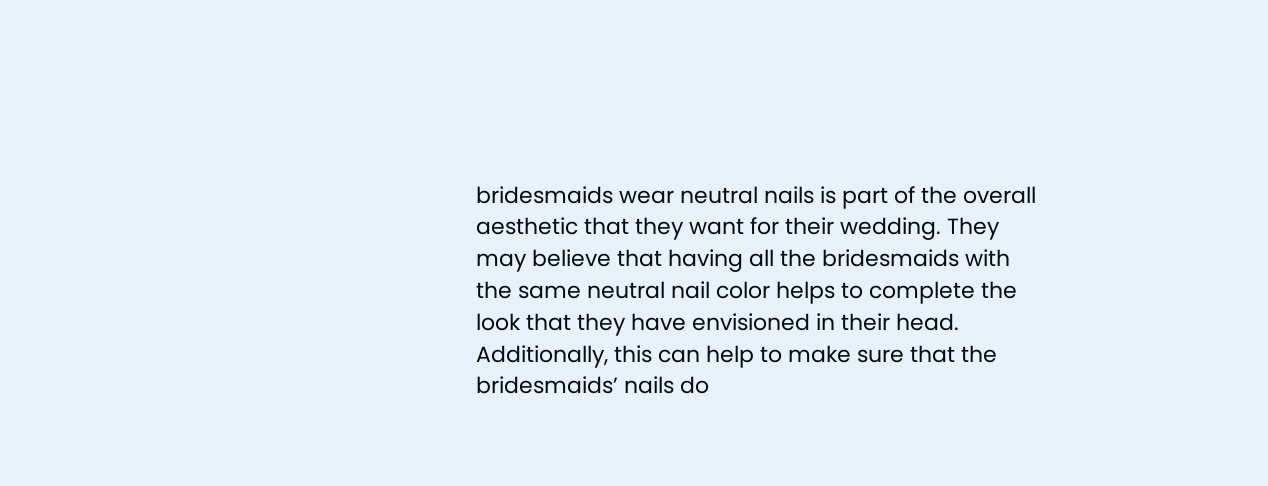bridesmaids wear neutral nails is part of the overall aesthetic that they want for their wedding. They may believe that having all the bridesmaids with the same neutral nail color helps to complete the look that they have envisioned in their head. Additionally, this can help to make sure that the bridesmaids’ nails do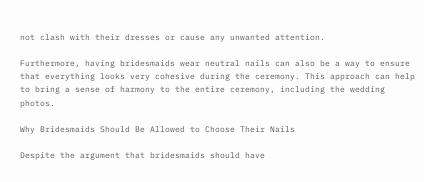not clash with their dresses or cause any unwanted attention.

Furthermore, having bridesmaids wear neutral nails can also be a way to ensure that everything looks very cohesive during the ceremony. This approach can help to bring a sense of harmony to the entire ceremony, including the wedding photos.

Why Bridesmaids Should Be Allowed to Choose Their Nails

Despite the argument that bridesmaids should have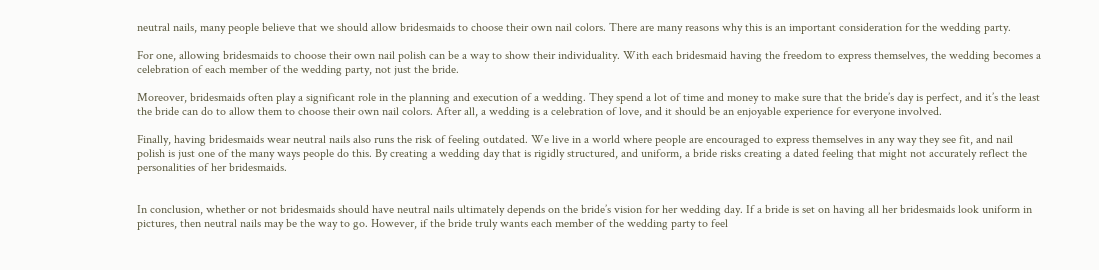neutral nails, many people believe that we should allow bridesmaids to choose their own nail colors. There are many reasons why this is an important consideration for the wedding party.

For one, allowing bridesmaids to choose their own nail polish can be a way to show their individuality. With each bridesmaid having the freedom to express themselves, the wedding becomes a celebration of each member of the wedding party, not just the bride.

Moreover, bridesmaids often play a significant role in the planning and execution of a wedding. They spend a lot of time and money to make sure that the bride’s day is perfect, and it’s the least the bride can do to allow them to choose their own nail colors. After all, a wedding is a celebration of love, and it should be an enjoyable experience for everyone involved.

Finally, having bridesmaids wear neutral nails also runs the risk of feeling outdated. We live in a world where people are encouraged to express themselves in any way they see fit, and nail polish is just one of the many ways people do this. By creating a wedding day that is rigidly structured, and uniform, a bride risks creating a dated feeling that might not accurately reflect the personalities of her bridesmaids.


In conclusion, whether or not bridesmaids should have neutral nails ultimately depends on the bride’s vision for her wedding day. If a bride is set on having all her bridesmaids look uniform in pictures, then neutral nails may be the way to go. However, if the bride truly wants each member of the wedding party to feel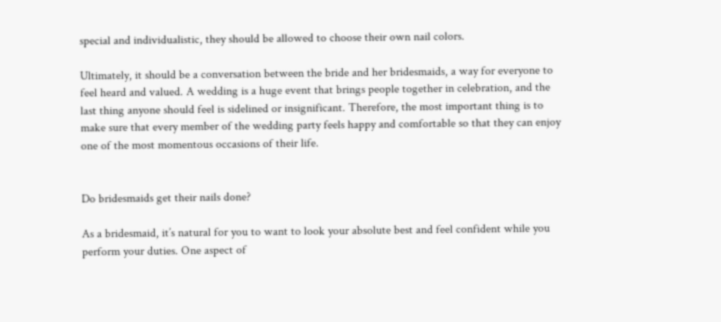special and individualistic, they should be allowed to choose their own nail colors.

Ultimately, it should be a conversation between the bride and her bridesmaids, a way for everyone to feel heard and valued. A wedding is a huge event that brings people together in celebration, and the last thing anyone should feel is sidelined or insignificant. Therefore, the most important thing is to make sure that every member of the wedding party feels happy and comfortable so that they can enjoy one of the most momentous occasions of their life.


Do bridesmaids get their nails done?

As a bridesmaid, it’s natural for you to want to look your absolute best and feel confident while you perform your duties. One aspect of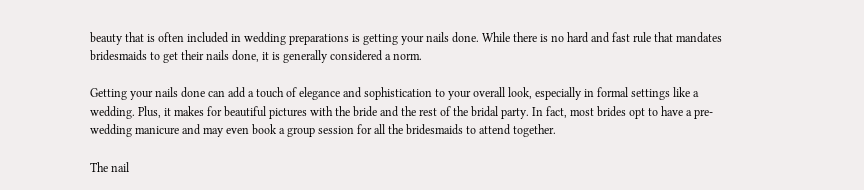beauty that is often included in wedding preparations is getting your nails done. While there is no hard and fast rule that mandates bridesmaids to get their nails done, it is generally considered a norm.

Getting your nails done can add a touch of elegance and sophistication to your overall look, especially in formal settings like a wedding. Plus, it makes for beautiful pictures with the bride and the rest of the bridal party. In fact, most brides opt to have a pre-wedding manicure and may even book a group session for all the bridesmaids to attend together.

The nail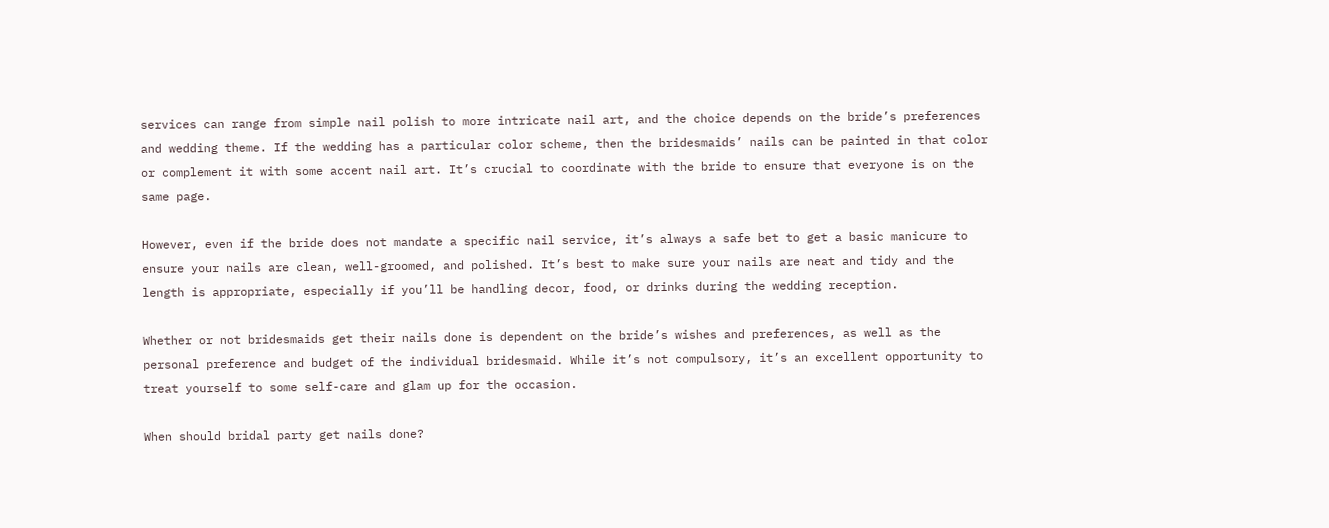services can range from simple nail polish to more intricate nail art, and the choice depends on the bride’s preferences and wedding theme. If the wedding has a particular color scheme, then the bridesmaids’ nails can be painted in that color or complement it with some accent nail art. It’s crucial to coordinate with the bride to ensure that everyone is on the same page.

However, even if the bride does not mandate a specific nail service, it’s always a safe bet to get a basic manicure to ensure your nails are clean, well-groomed, and polished. It’s best to make sure your nails are neat and tidy and the length is appropriate, especially if you’ll be handling decor, food, or drinks during the wedding reception.

Whether or not bridesmaids get their nails done is dependent on the bride’s wishes and preferences, as well as the personal preference and budget of the individual bridesmaid. While it’s not compulsory, it’s an excellent opportunity to treat yourself to some self-care and glam up for the occasion.

When should bridal party get nails done?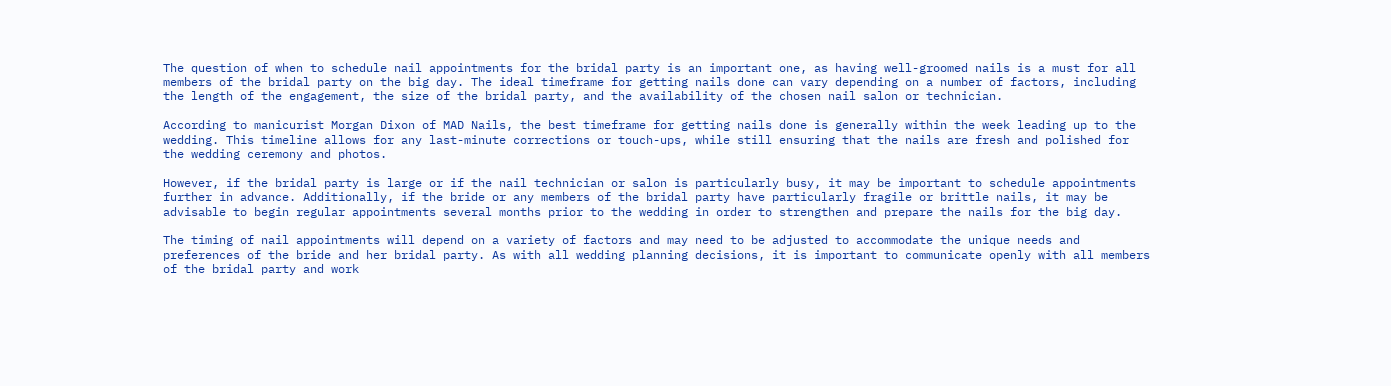The question of when to schedule nail appointments for the bridal party is an important one, as having well-groomed nails is a must for all members of the bridal party on the big day. The ideal timeframe for getting nails done can vary depending on a number of factors, including the length of the engagement, the size of the bridal party, and the availability of the chosen nail salon or technician.

According to manicurist Morgan Dixon of MAD Nails, the best timeframe for getting nails done is generally within the week leading up to the wedding. This timeline allows for any last-minute corrections or touch-ups, while still ensuring that the nails are fresh and polished for the wedding ceremony and photos.

However, if the bridal party is large or if the nail technician or salon is particularly busy, it may be important to schedule appointments further in advance. Additionally, if the bride or any members of the bridal party have particularly fragile or brittle nails, it may be advisable to begin regular appointments several months prior to the wedding in order to strengthen and prepare the nails for the big day.

The timing of nail appointments will depend on a variety of factors and may need to be adjusted to accommodate the unique needs and preferences of the bride and her bridal party. As with all wedding planning decisions, it is important to communicate openly with all members of the bridal party and work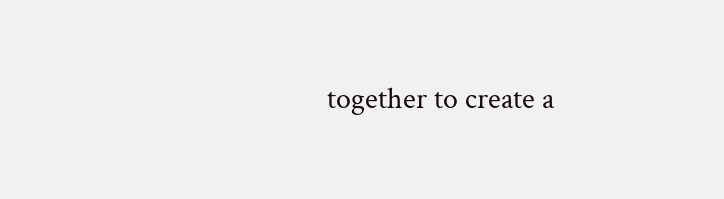together to create a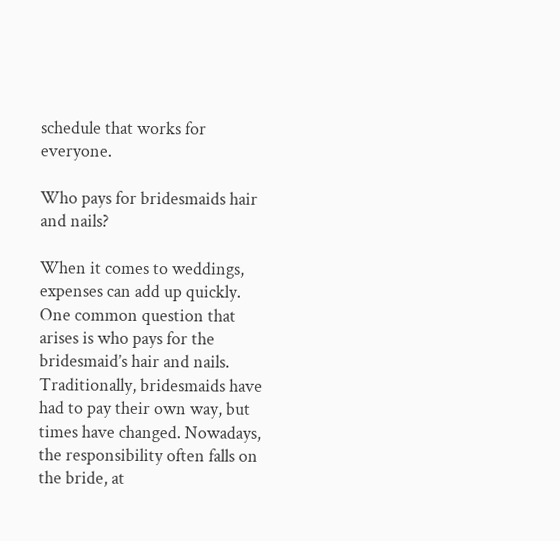schedule that works for everyone.

Who pays for bridesmaids hair and nails?

When it comes to weddings, expenses can add up quickly. One common question that arises is who pays for the bridesmaid’s hair and nails. Traditionally, bridesmaids have had to pay their own way, but times have changed. Nowadays, the responsibility often falls on the bride, at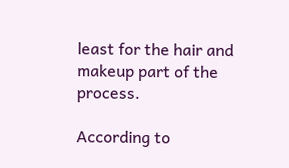least for the hair and makeup part of the process.

According to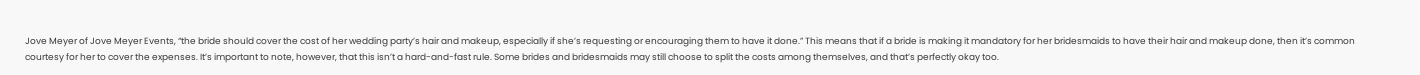Jove Meyer of Jove Meyer Events, “the bride should cover the cost of her wedding party’s hair and makeup, especially if she’s requesting or encouraging them to have it done.” This means that if a bride is making it mandatory for her bridesmaids to have their hair and makeup done, then it’s common courtesy for her to cover the expenses. It’s important to note, however, that this isn’t a hard-and-fast rule. Some brides and bridesmaids may still choose to split the costs among themselves, and that’s perfectly okay too.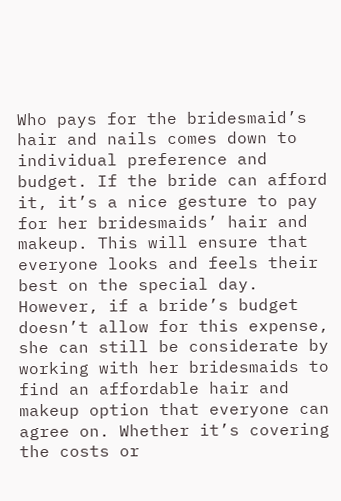Who pays for the bridesmaid’s hair and nails comes down to individual preference and budget. If the bride can afford it, it’s a nice gesture to pay for her bridesmaids’ hair and makeup. This will ensure that everyone looks and feels their best on the special day. However, if a bride’s budget doesn’t allow for this expense, she can still be considerate by working with her bridesmaids to find an affordable hair and makeup option that everyone can agree on. Whether it’s covering the costs or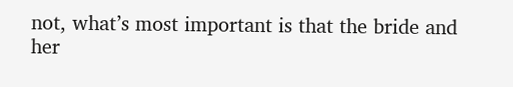not, what’s most important is that the bride and her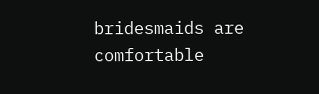bridesmaids are comfortable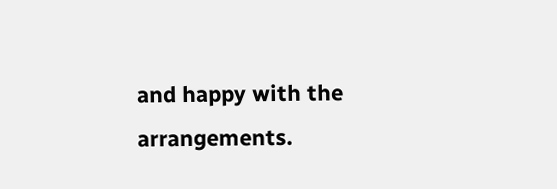and happy with the arrangements.